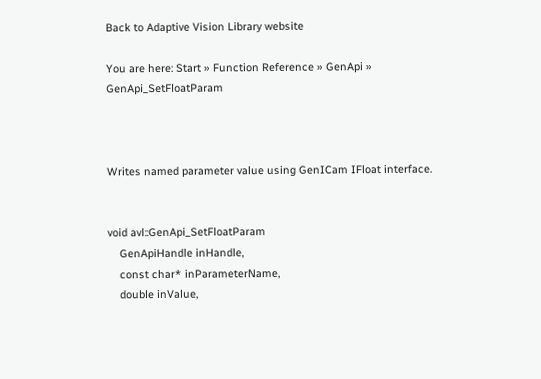Back to Adaptive Vision Library website

You are here: Start » Function Reference » GenApi » GenApi_SetFloatParam



Writes named parameter value using GenICam IFloat interface.


void avl::GenApi_SetFloatParam
    GenApiHandle inHandle,
    const char* inParameterName,
    double inValue,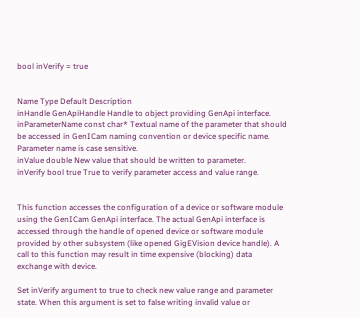bool inVerify = true


Name Type Default Description
inHandle GenApiHandle Handle to object providing GenApi interface.
inParameterName const char* Textual name of the parameter that should be accessed in GenICam naming convention or device specific name. Parameter name is case sensitive.
inValue double New value that should be written to parameter.
inVerify bool true True to verify parameter access and value range.


This function accesses the configuration of a device or software module using the GenICam GenApi interface. The actual GenApi interface is accessed through the handle of opened device or software module provided by other subsystem (like opened GigEVision device handle). A call to this function may result in time expensive (blocking) data exchange with device.

Set inVerify argument to true to check new value range and parameter state. When this argument is set to false writing invalid value or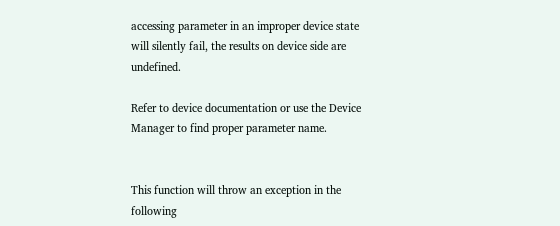accessing parameter in an improper device state will silently fail, the results on device side are undefined.

Refer to device documentation or use the Device Manager to find proper parameter name.


This function will throw an exception in the following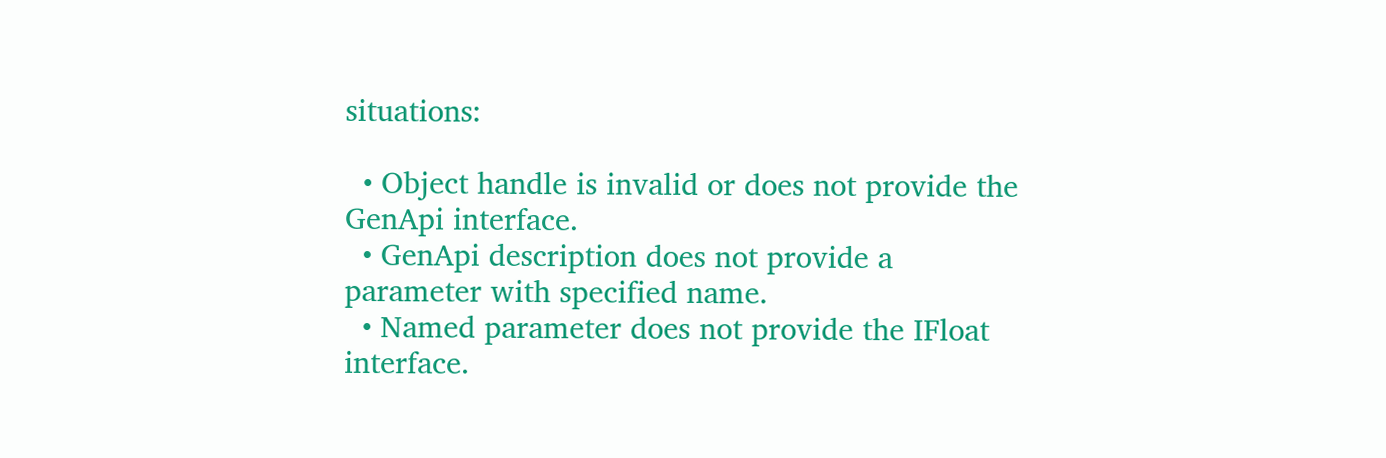situations:

  • Object handle is invalid or does not provide the GenApi interface.
  • GenApi description does not provide a parameter with specified name.
  • Named parameter does not provide the IFloat interface.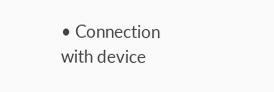• Connection with device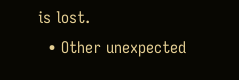is lost.
  • Other unexpected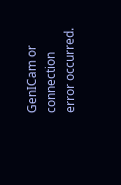GenICam or connection error occurred.